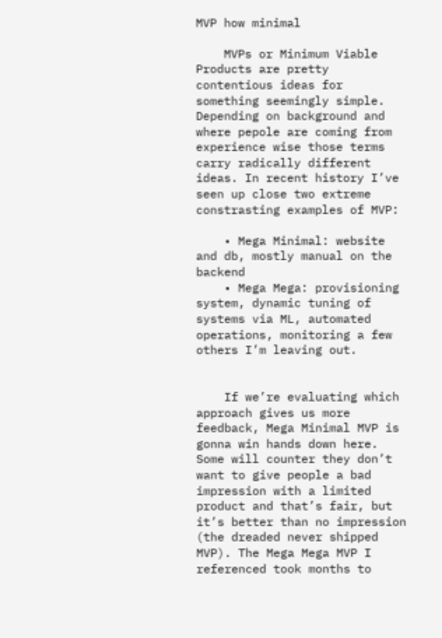MVP how minimal

    MVPs or Minimum Viable Products are pretty contentious ideas for something seemingly simple. Depending on background and where pepole are coming from experience wise those terms carry radically different ideas. In recent history I’ve seen up close two extreme constrasting examples of MVP:

    • Mega Minimal: website and db, mostly manual on the backend
    • Mega Mega: provisioning system, dynamic tuning of systems via ML, automated operations, monitoring a few others I’m leaving out.


    If we’re evaluating which approach gives us more feedback, Mega Minimal MVP is gonna win hands down here. Some will counter they don’t want to give people a bad impression with a limited product and that’s fair, but it’s better than no impression (the dreaded never shipped MVP). The Mega Mega MVP I referenced took months to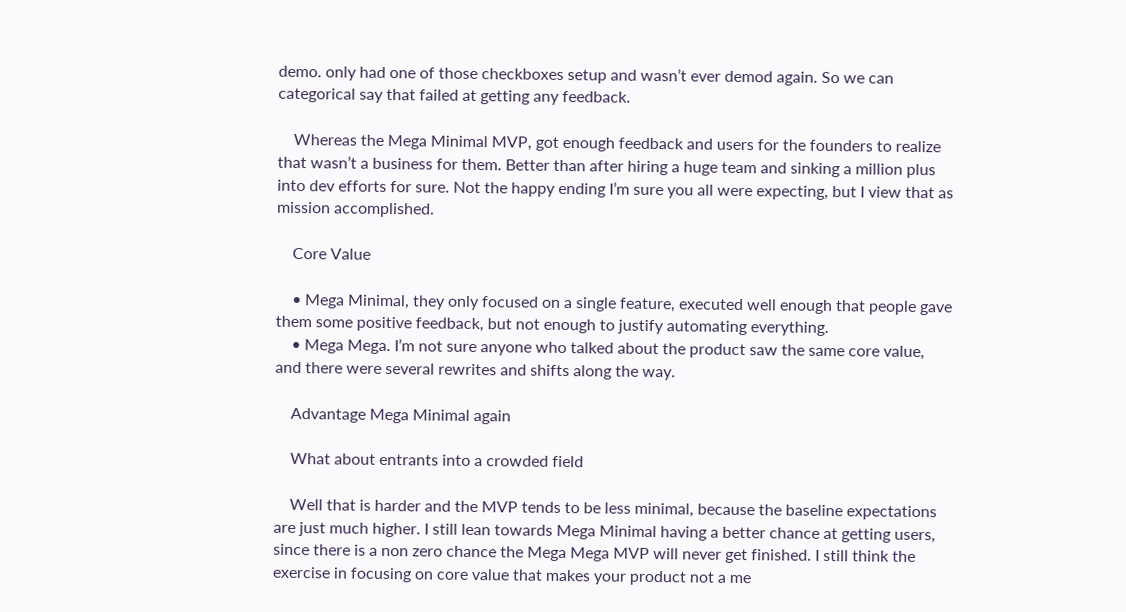demo. only had one of those checkboxes setup and wasn’t ever demod again. So we can categorical say that failed at getting any feedback.

    Whereas the Mega Minimal MVP, got enough feedback and users for the founders to realize that wasn’t a business for them. Better than after hiring a huge team and sinking a million plus into dev efforts for sure. Not the happy ending I’m sure you all were expecting, but I view that as mission accomplished.

    Core Value

    • Mega Minimal, they only focused on a single feature, executed well enough that people gave them some positive feedback, but not enough to justify automating everything.
    • Mega Mega. I’m not sure anyone who talked about the product saw the same core value, and there were several rewrites and shifts along the way.

    Advantage Mega Minimal again

    What about entrants into a crowded field

    Well that is harder and the MVP tends to be less minimal, because the baseline expectations are just much higher. I still lean towards Mega Minimal having a better chance at getting users, since there is a non zero chance the Mega Mega MVP will never get finished. I still think the exercise in focusing on core value that makes your product not a me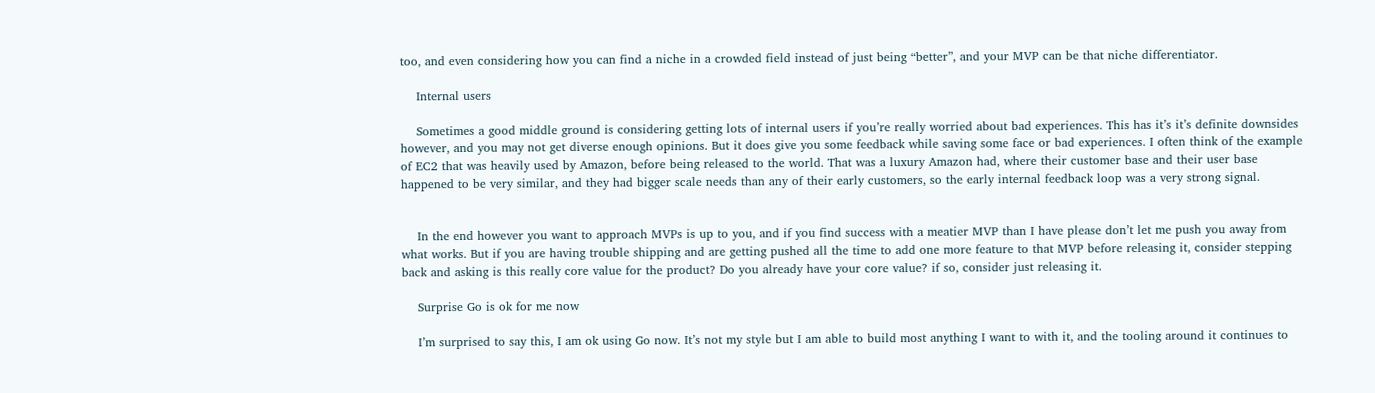too, and even considering how you can find a niche in a crowded field instead of just being “better”, and your MVP can be that niche differentiator.

    Internal users

    Sometimes a good middle ground is considering getting lots of internal users if you’re really worried about bad experiences. This has it’s it’s definite downsides however, and you may not get diverse enough opinions. But it does give you some feedback while saving some face or bad experiences. I often think of the example of EC2 that was heavily used by Amazon, before being released to the world. That was a luxury Amazon had, where their customer base and their user base happened to be very similar, and they had bigger scale needs than any of their early customers, so the early internal feedback loop was a very strong signal.


    In the end however you want to approach MVPs is up to you, and if you find success with a meatier MVP than I have please don’t let me push you away from what works. But if you are having trouble shipping and are getting pushed all the time to add one more feature to that MVP before releasing it, consider stepping back and asking is this really core value for the product? Do you already have your core value? if so, consider just releasing it.

    Surprise Go is ok for me now

    I’m surprised to say this, I am ok using Go now. It’s not my style but I am able to build most anything I want to with it, and the tooling around it continues to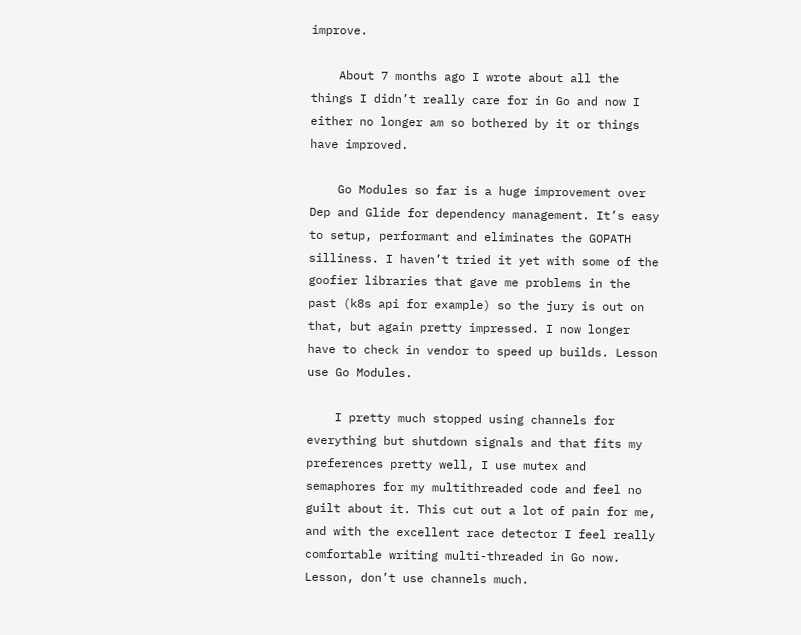improve.

    About 7 months ago I wrote about all the things I didn’t really care for in Go and now I either no longer am so bothered by it or things have improved.

    Go Modules so far is a huge improvement over Dep and Glide for dependency management. It’s easy to setup, performant and eliminates the GOPATH silliness. I haven’t tried it yet with some of the goofier libraries that gave me problems in the past (k8s api for example) so the jury is out on that, but again pretty impressed. I now longer have to check in vendor to speed up builds. Lesson use Go Modules.

    I pretty much stopped using channels for everything but shutdown signals and that fits my preferences pretty well, I use mutex and semaphores for my multithreaded code and feel no guilt about it. This cut out a lot of pain for me, and with the excellent race detector I feel really comfortable writing multi-threaded in Go now. Lesson, don’t use channels much.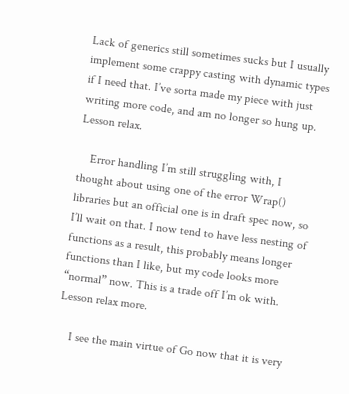Lack of generics still sometimes sucks but I usually implement some crappy casting with dynamic types if I need that. I’ve sorta made my piece with just writing more code, and am no longer so hung up. Lesson relax.

    Error handling I’m still struggling with, I thought about using one of the error Wrap() libraries but an official one is in draft spec now, so I’ll wait on that. I now tend to have less nesting of functions as a result, this probably means longer functions than I like, but my code looks more “normal” now. This is a trade off I’m ok with. Lesson relax more.

    I see the main virtue of Go now that it is very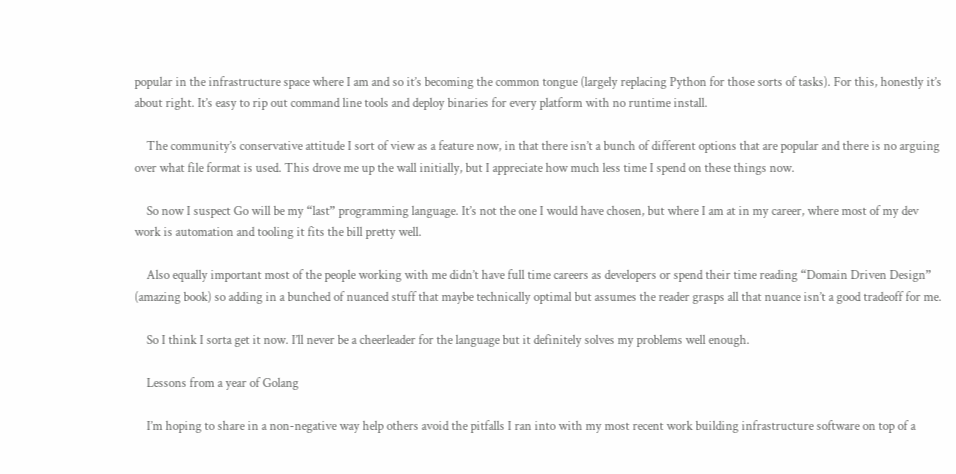popular in the infrastructure space where I am and so it’s becoming the common tongue (largely replacing Python for those sorts of tasks). For this, honestly it’s about right. It’s easy to rip out command line tools and deploy binaries for every platform with no runtime install.

    The community’s conservative attitude I sort of view as a feature now, in that there isn’t a bunch of different options that are popular and there is no arguing over what file format is used. This drove me up the wall initially, but I appreciate how much less time I spend on these things now.

    So now I suspect Go will be my “last” programming language. It’s not the one I would have chosen, but where I am at in my career, where most of my dev work is automation and tooling it fits the bill pretty well.

    Also equally important most of the people working with me didn’t have full time careers as developers or spend their time reading “Domain Driven Design” (amazing book) so adding in a bunched of nuanced stuff that maybe technically optimal but assumes the reader grasps all that nuance isn’t a good tradeoff for me.

    So I think I sorta get it now. I’ll never be a cheerleader for the language but it definitely solves my problems well enough.

    Lessons from a year of Golang

    I’m hoping to share in a non-negative way help others avoid the pitfalls I ran into with my most recent work building infrastructure software on top of a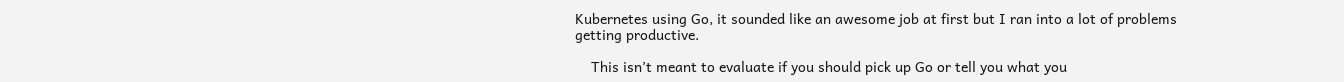Kubernetes using Go, it sounded like an awesome job at first but I ran into a lot of problems getting productive.

    This isn’t meant to evaluate if you should pick up Go or tell you what you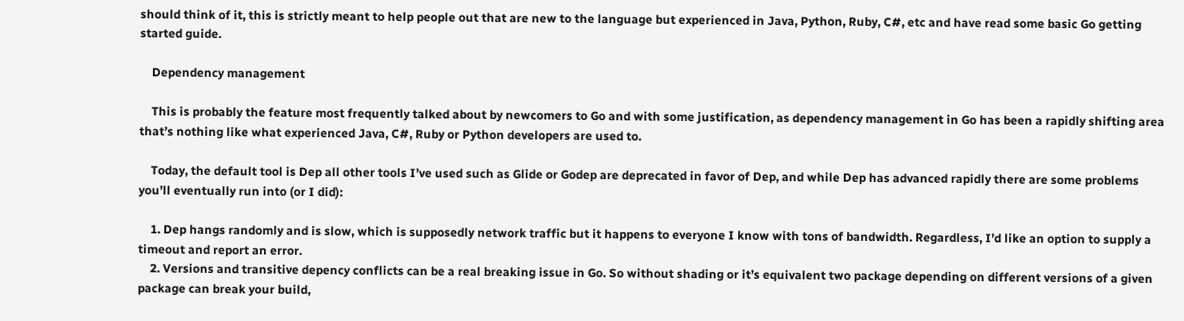should think of it, this is strictly meant to help people out that are new to the language but experienced in Java, Python, Ruby, C#, etc and have read some basic Go getting started guide.

    Dependency management

    This is probably the feature most frequently talked about by newcomers to Go and with some justification, as dependency management in Go has been a rapidly shifting area that’s nothing like what experienced Java, C#, Ruby or Python developers are used to.

    Today, the default tool is Dep all other tools I’ve used such as Glide or Godep are deprecated in favor of Dep, and while Dep has advanced rapidly there are some problems you’ll eventually run into (or I did):

    1. Dep hangs randomly and is slow, which is supposedly network traffic but it happens to everyone I know with tons of bandwidth. Regardless, I’d like an option to supply a timeout and report an error.
    2. Versions and transitive depency conflicts can be a real breaking issue in Go. So without shading or it’s equivalent two package depending on different versions of a given package can break your build,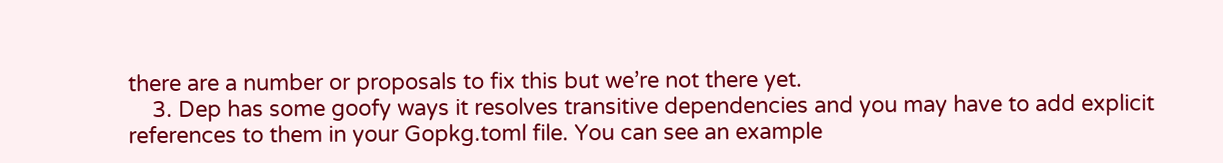there are a number or proposals to fix this but we’re not there yet.
    3. Dep has some goofy ways it resolves transitive dependencies and you may have to add explicit references to them in your Gopkg.toml file. You can see an example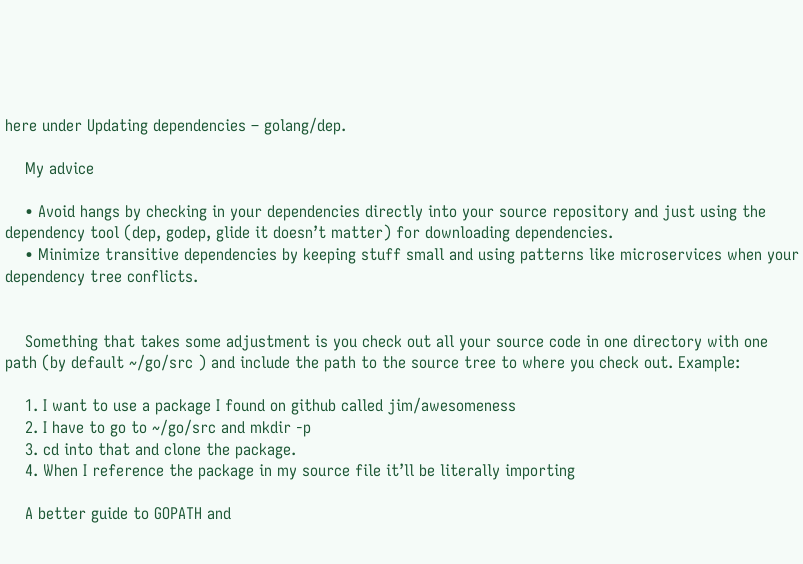here under Updating dependencies – golang/dep.

    My advice

    • Avoid hangs by checking in your dependencies directly into your source repository and just using the dependency tool (dep, godep, glide it doesn’t matter) for downloading dependencies.
    • Minimize transitive dependencies by keeping stuff small and using patterns like microservices when your dependency tree conflicts.


    Something that takes some adjustment is you check out all your source code in one directory with one path (by default ~/go/src ) and include the path to the source tree to where you check out. Example:

    1. I want to use a package I found on github called jim/awesomeness
    2. I have to go to ~/go/src and mkdir -p
    3. cd into that and clone the package.
    4. When I reference the package in my source file it’ll be literally importing

    A better guide to GOPATH and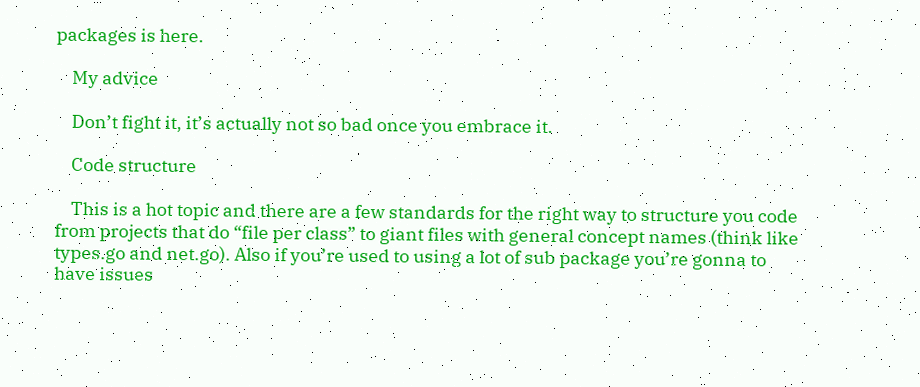packages is here.

    My advice

    Don’t fight it, it’s actually not so bad once you embrace it.

    Code structure

    This is a hot topic and there are a few standards for the right way to structure you code from projects that do “file per class” to giant files with general concept names (think like types.go and net.go). Also if you’re used to using a lot of sub package you’re gonna to have issues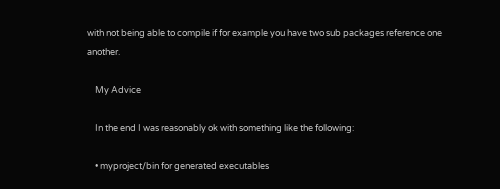with not being able to compile if for example you have two sub packages reference one another.

    My Advice

    In the end I was reasonably ok with something like the following:

    • myproject/bin for generated executables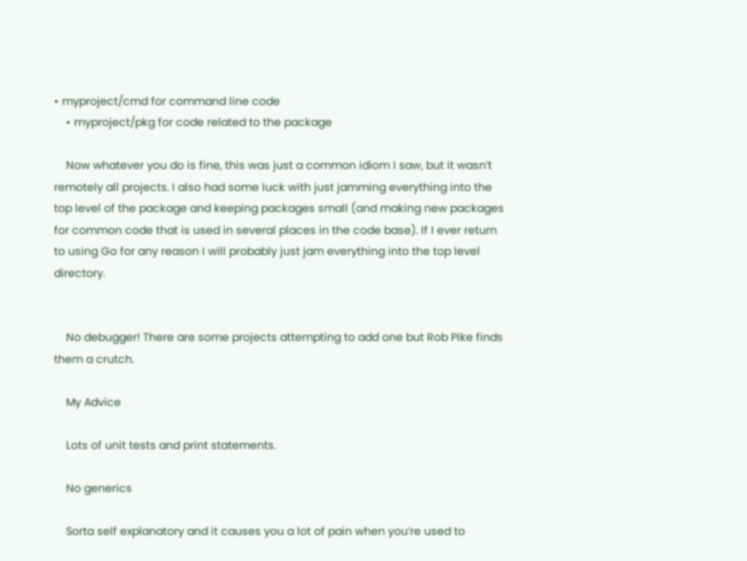• myproject/cmd for command line code
    • myproject/pkg for code related to the package

    Now whatever you do is fine, this was just a common idiom I saw, but it wasn’t remotely all projects. I also had some luck with just jamming everything into the top level of the package and keeping packages small (and making new packages for common code that is used in several places in the code base). If I ever return to using Go for any reason I will probably just jam everything into the top level directory.


    No debugger! There are some projects attempting to add one but Rob Pike finds them a crutch.

    My Advice

    Lots of unit tests and print statements.

    No generics

    Sorta self explanatory and it causes you a lot of pain when you’re used to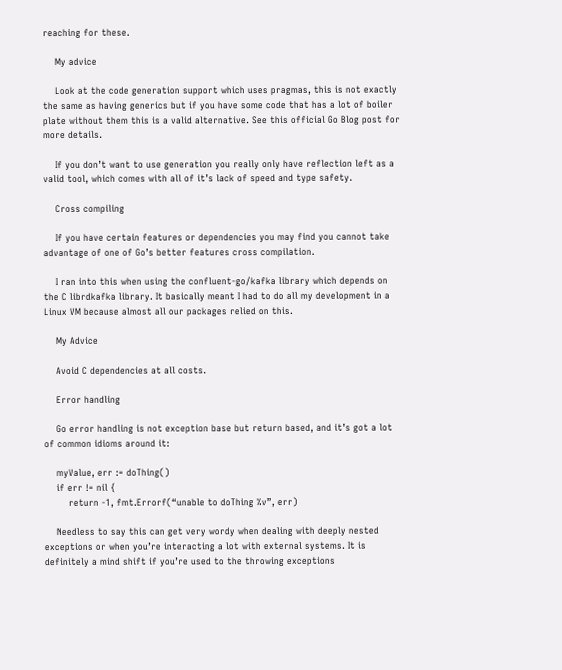reaching for these.

    My advice

    Look at the code generation support which uses pragmas, this is not exactly the same as having generics but if you have some code that has a lot of boiler plate without them this is a valid alternative. See this official Go Blog post for more details.

    If you don’t want to use generation you really only have reflection left as a valid tool, which comes with all of it’s lack of speed and type safety.

    Cross compiling

    If you have certain features or dependencies you may find you cannot take advantage of one of Go’s better features cross compilation.

    I ran into this when using the confluent-go/kafka library which depends on the C librdkafka library. It basically meant I had to do all my development in a Linux VM because almost all our packages relied on this.

    My Advice

    Avoid C dependencies at all costs.

    Error handling

    Go error handling is not exception base but return based, and it’s got a lot of common idioms around it:

    myValue, err := doThing()
    if err != nil {
        return -1, fmt.Errorf(“unable to doThing %v”, err)

    Needless to say this can get very wordy when dealing with deeply nested exceptions or when you’re interacting a lot with external systems. It is definitely a mind shift if you’re used to the throwing exceptions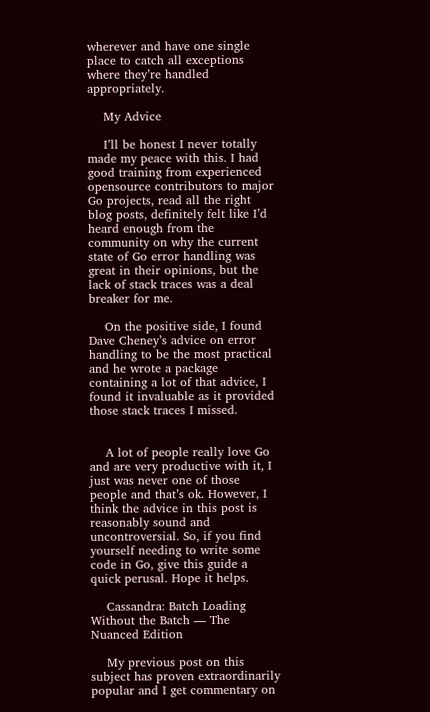wherever and have one single place to catch all exceptions where they’re handled appropriately.

    My Advice

    I’ll be honest I never totally made my peace with this. I had good training from experienced opensource contributors to major Go projects, read all the right blog posts, definitely felt like I’d heard enough from the community on why the current state of Go error handling was great in their opinions, but the lack of stack traces was a deal breaker for me.

    On the positive side, I found Dave Cheney’s advice on error handling to be the most practical and he wrote a package containing a lot of that advice, I found it invaluable as it provided those stack traces I missed.


    A lot of people really love Go and are very productive with it, I just was never one of those people and that’s ok. However, I think the advice in this post is reasonably sound and uncontroversial. So, if you find yourself needing to write some code in Go, give this guide a quick perusal. Hope it helps.

    Cassandra: Batch Loading Without the Batch — The Nuanced Edition

    My previous post on this subject has proven extraordinarily popular and I get commentary on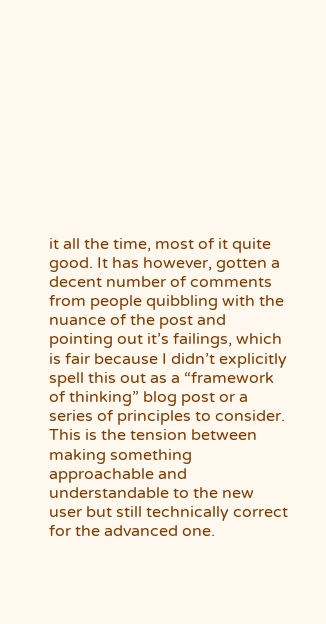it all the time, most of it quite good. It has however, gotten a decent number of comments from people quibbling with the nuance of the post and pointing out it’s failings, which is fair because I didn’t explicitly spell this out as a “framework of thinking” blog post or a series of principles to consider. This is the tension between making something approachable and understandable to the new user but still technically correct for the advanced one.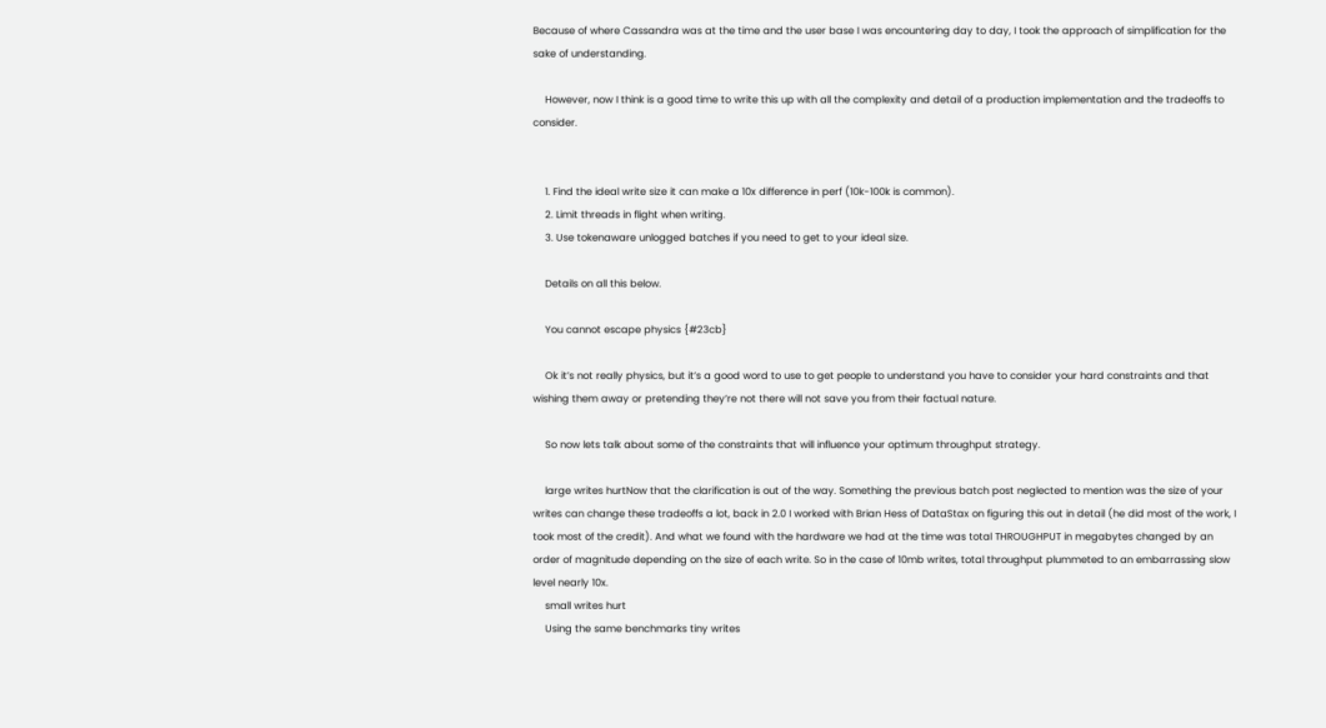Because of where Cassandra was at the time and the user base I was encountering day to day, I took the approach of simplification for the sake of understanding.

    However, now I think is a good time to write this up with all the complexity and detail of a production implementation and the tradeoffs to consider.


    1. Find the ideal write size it can make a 10x difference in perf (10k-100k is common).
    2. Limit threads in flight when writing.
    3. Use tokenaware unlogged batches if you need to get to your ideal size.

    Details on all this below.

    You cannot escape physics {#23cb}

    Ok it’s not really physics, but it’s a good word to use to get people to understand you have to consider your hard constraints and that wishing them away or pretending they’re not there will not save you from their factual nature.

    So now lets talk about some of the constraints that will influence your optimum throughput strategy.

    large writes hurtNow that the clarification is out of the way. Something the previous batch post neglected to mention was the size of your writes can change these tradeoffs a lot, back in 2.0 I worked with Brian Hess of DataStax on figuring this out in detail (he did most of the work, I took most of the credit). And what we found with the hardware we had at the time was total THROUGHPUT in megabytes changed by an order of magnitude depending on the size of each write. So in the case of 10mb writes, total throughput plummeted to an embarrassing slow level nearly 10x.
    small writes hurt
    Using the same benchmarks tiny writes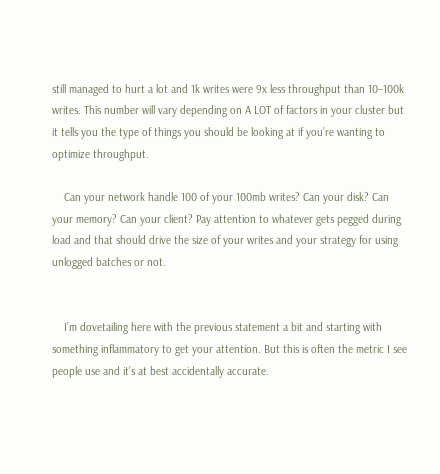still managed to hurt a lot and 1k writes were 9x less throughput than 10–100k writes. This number will vary depending on A LOT of factors in your cluster but it tells you the type of things you should be looking at if you’re wanting to optimize throughput.

    Can your network handle 100 of your 100mb writes? Can your disk? Can your memory? Can your client? Pay attention to whatever gets pegged during load and that should drive the size of your writes and your strategy for using unlogged batches or not.


    I’m dovetailing here with the previous statement a bit and starting with something inflammatory to get your attention. But this is often the metric I see people use and it’s at best accidentally accurate.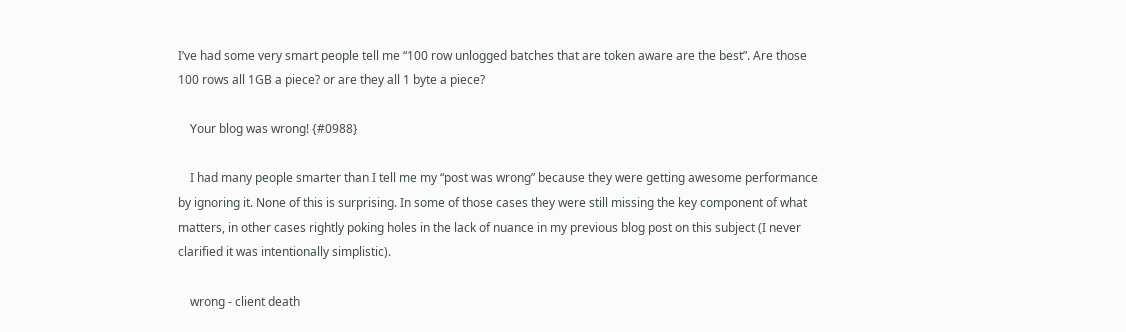I’ve had some very smart people tell me “100 row unlogged batches that are token aware are the best”. Are those 100 rows all 1GB a piece? or are they all 1 byte a piece?

    Your blog was wrong! {#0988}

    I had many people smarter than I tell me my “post was wrong” because they were getting awesome performance by ignoring it. None of this is surprising. In some of those cases they were still missing the key component of what matters, in other cases rightly poking holes in the lack of nuance in my previous blog post on this subject (I never clarified it was intentionally simplistic).

    wrong - client death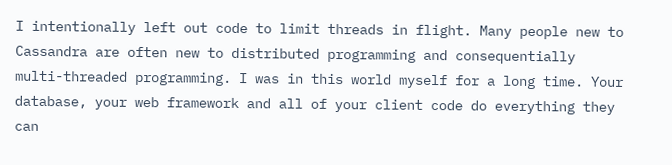I intentionally left out code to limit threads in flight. Many people new to Cassandra are often new to distributed programming and consequentially multi-threaded programming. I was in this world myself for a long time. Your database, your web framework and all of your client code do everything they can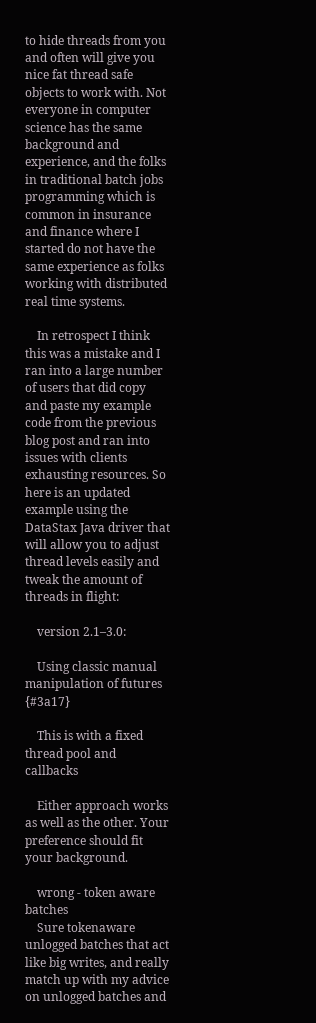to hide threads from you and often will give you nice fat thread safe objects to work with. Not everyone in computer science has the same background and experience, and the folks in traditional batch jobs programming which is common in insurance and finance where I started do not have the same experience as folks working with distributed real time systems.

    In retrospect I think this was a mistake and I ran into a large number of users that did copy and paste my example code from the previous blog post and ran into issues with clients exhausting resources. So here is an updated example using the DataStax Java driver that will allow you to adjust thread levels easily and tweak the amount of threads in flight:

    version 2.1–3.0:

    Using classic manual manipulation of futures {#3a17}

    This is with a fixed thread pool and callbacks

    Either approach works as well as the other. Your preference should fit your background.

    wrong - token aware batches
    Sure tokenaware unlogged batches that act like big writes, and really match up with my advice on unlogged batches and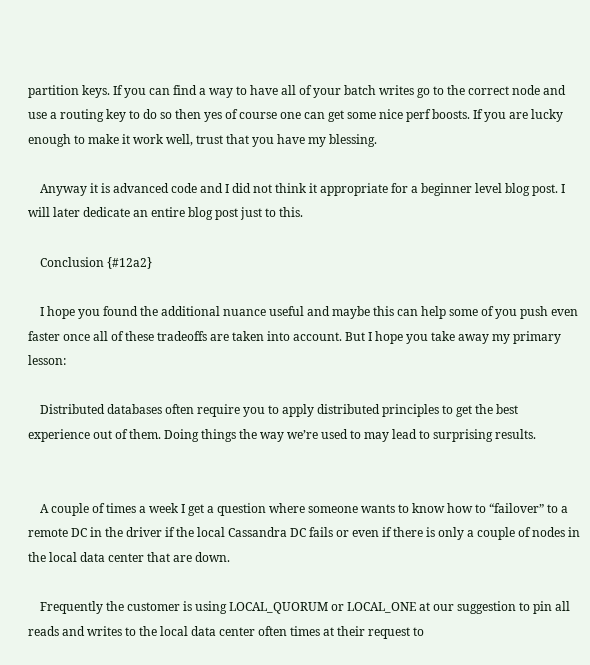partition keys. If you can find a way to have all of your batch writes go to the correct node and use a routing key to do so then yes of course one can get some nice perf boosts. If you are lucky enough to make it work well, trust that you have my blessing.

    Anyway it is advanced code and I did not think it appropriate for a beginner level blog post. I will later dedicate an entire blog post just to this.

    Conclusion {#12a2}

    I hope you found the additional nuance useful and maybe this can help some of you push even faster once all of these tradeoffs are taken into account. But I hope you take away my primary lesson:

    Distributed databases often require you to apply distributed principles to get the best experience out of them. Doing things the way we’re used to may lead to surprising results.


    A couple of times a week I get a question where someone wants to know how to “failover” to a remote DC in the driver if the local Cassandra DC fails or even if there is only a couple of nodes in the local data center that are down.

    Frequently the customer is using LOCAL_QUORUM or LOCAL_ONE at our suggestion to pin all reads and writes to the local data center often times at their request to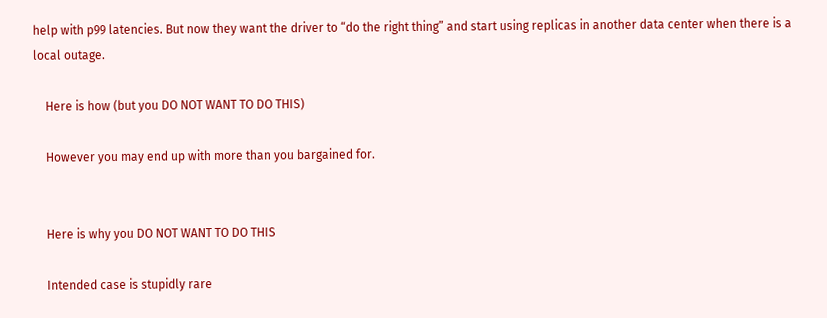help with p99 latencies. But now they want the driver to “do the right thing” and start using replicas in another data center when there is a local outage.

    Here is how (but you DO NOT WANT TO DO THIS)

    However you may end up with more than you bargained for.


    Here is why you DO NOT WANT TO DO THIS

    Intended case is stupidly rare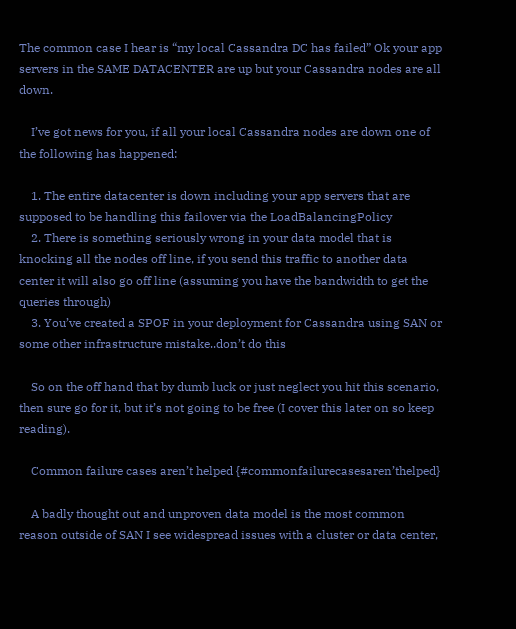The common case I hear is “my local Cassandra DC has failed” Ok your app servers in the SAME DATACENTER are up but your Cassandra nodes are all down.

    I’ve got news for you, if all your local Cassandra nodes are down one of the following has happened:

    1. The entire datacenter is down including your app servers that are supposed to be handling this failover via the LoadBalancingPolicy
    2. There is something seriously wrong in your data model that is knocking all the nodes off line, if you send this traffic to another data center it will also go off line (assuming you have the bandwidth to get the queries through)
    3. You’ve created a SPOF in your deployment for Cassandra using SAN or some other infrastructure mistake..don’t do this

    So on the off hand that by dumb luck or just neglect you hit this scenario, then sure go for it, but it’s not going to be free (I cover this later on so keep reading).

    Common failure cases aren’t helped {#commonfailurecasesaren’thelped}

    A badly thought out and unproven data model is the most common reason outside of SAN I see widespread issues with a cluster or data center,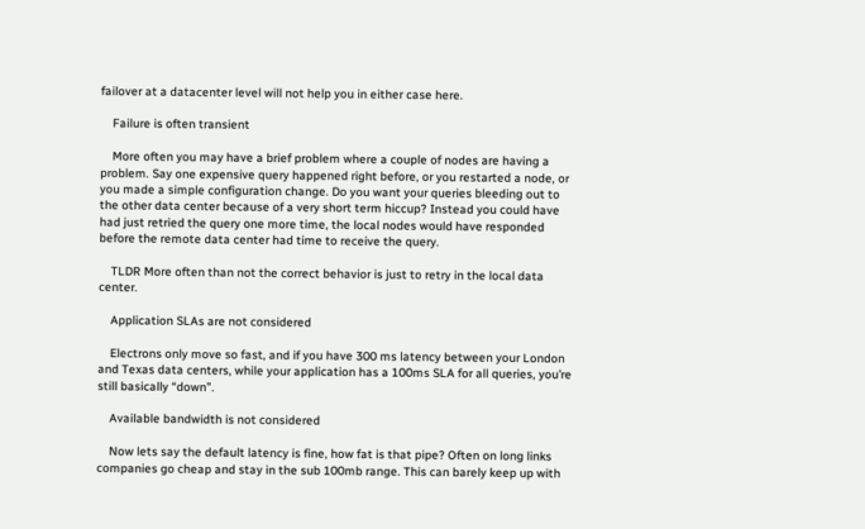failover at a datacenter level will not help you in either case here.

    Failure is often transient

    More often you may have a brief problem where a couple of nodes are having a problem. Say one expensive query happened right before, or you restarted a node, or you made a simple configuration change. Do you want your queries bleeding out to the other data center because of a very short term hiccup? Instead you could have had just retried the query one more time, the local nodes would have responded before the remote data center had time to receive the query.

    TLDR More often than not the correct behavior is just to retry in the local data center.

    Application SLAs are not considered

    Electrons only move so fast, and if you have 300 ms latency between your London and Texas data centers, while your application has a 100ms SLA for all queries, you’re still basically “down”.

    Available bandwidth is not considered

    Now lets say the default latency is fine, how fat is that pipe? Often on long links companies go cheap and stay in the sub 100mb range. This can barely keep up with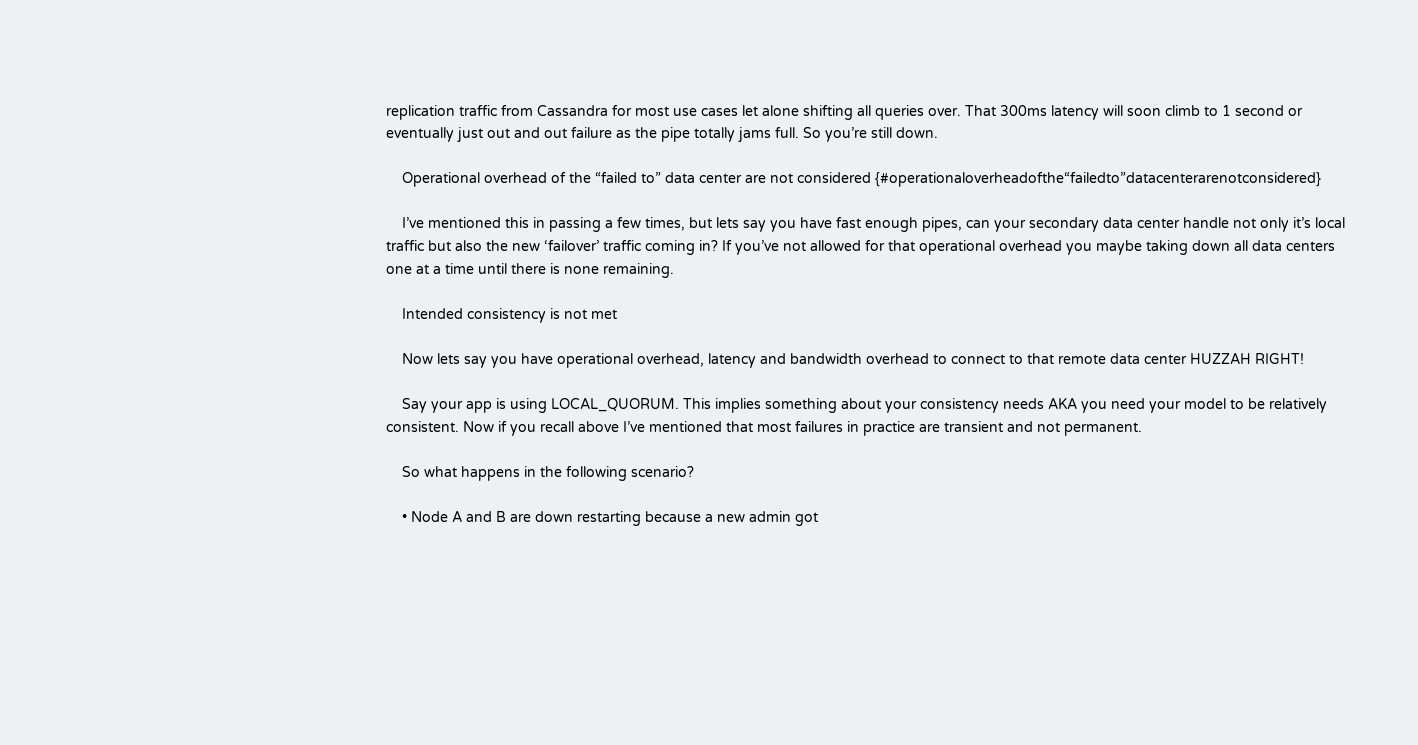replication traffic from Cassandra for most use cases let alone shifting all queries over. That 300ms latency will soon climb to 1 second or eventually just out and out failure as the pipe totally jams full. So you’re still down.

    Operational overhead of the “failed to” data center are not considered {#operationaloverheadofthe“failedto”datacenterarenotconsidered}

    I’ve mentioned this in passing a few times, but lets say you have fast enough pipes, can your secondary data center handle not only it’s local traffic but also the new ‘failover’ traffic coming in? If you’ve not allowed for that operational overhead you maybe taking down all data centers one at a time until there is none remaining.

    Intended consistency is not met

    Now lets say you have operational overhead, latency and bandwidth overhead to connect to that remote data center HUZZAH RIGHT!

    Say your app is using LOCAL_QUORUM. This implies something about your consistency needs AKA you need your model to be relatively consistent. Now if you recall above I’ve mentioned that most failures in practice are transient and not permanent.

    So what happens in the following scenario?

    • Node A and B are down restarting because a new admin got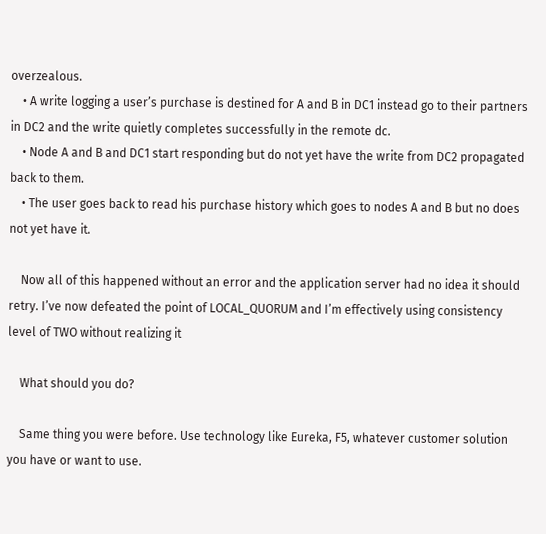overzealous.
    • A write logging a user’s purchase is destined for A and B in DC1 instead go to their partners in DC2 and the write quietly completes successfully in the remote dc.
    • Node A and B and DC1 start responding but do not yet have the write from DC2 propagated back to them.
    • The user goes back to read his purchase history which goes to nodes A and B but no does not yet have it.

    Now all of this happened without an error and the application server had no idea it should retry. I’ve now defeated the point of LOCAL_QUORUM and I’m effectively using consistency level of TWO without realizing it

    What should you do?

    Same thing you were before. Use technology like Eureka, F5, whatever customer solution you have or want to use.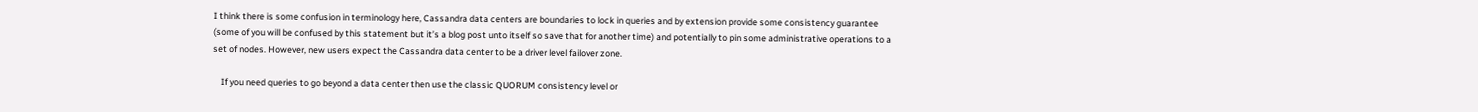I think there is some confusion in terminology here, Cassandra data centers are boundaries to lock in queries and by extension provide some consistency guarantee (some of you will be confused by this statement but it’s a blog post unto itself so save that for another time) and potentially to pin some administrative operations to a set of nodes. However, new users expect the Cassandra data center to be a driver level failover zone.

    If you need queries to go beyond a data center then use the classic QUORUM consistency level or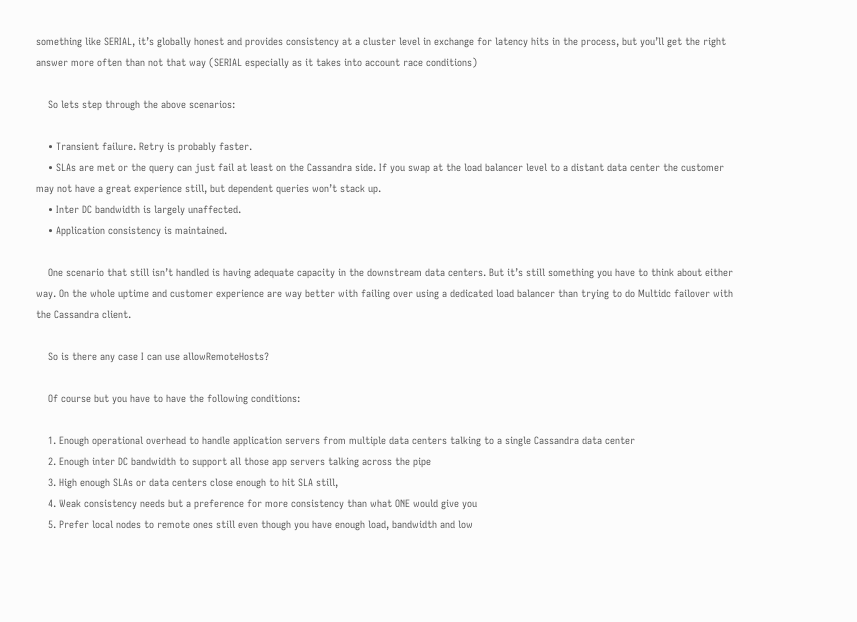something like SERIAL, it’s globally honest and provides consistency at a cluster level in exchange for latency hits in the process, but you’ll get the right answer more often than not that way (SERIAL especially as it takes into account race conditions)

    So lets step through the above scenarios:

    • Transient failure. Retry is probably faster.
    • SLAs are met or the query can just fail at least on the Cassandra side. If you swap at the load balancer level to a distant data center the customer may not have a great experience still, but dependent queries won’t stack up.
    • Inter DC bandwidth is largely unaffected.
    • Application consistency is maintained.

    One scenario that still isn’t handled is having adequate capacity in the downstream data centers. But it’s still something you have to think about either way. On the whole uptime and customer experience are way better with failing over using a dedicated load balancer than trying to do Multidc failover with the Cassandra client.

    So is there any case I can use allowRemoteHosts?

    Of course but you have to have the following conditions:

    1. Enough operational overhead to handle application servers from multiple data centers talking to a single Cassandra data center
    2. Enough inter DC bandwidth to support all those app servers talking across the pipe
    3. High enough SLAs or data centers close enough to hit SLA still,
    4. Weak consistency needs but a preference for more consistency than what ONE would give you
    5. Prefer local nodes to remote ones still even though you have enough load, bandwidth and low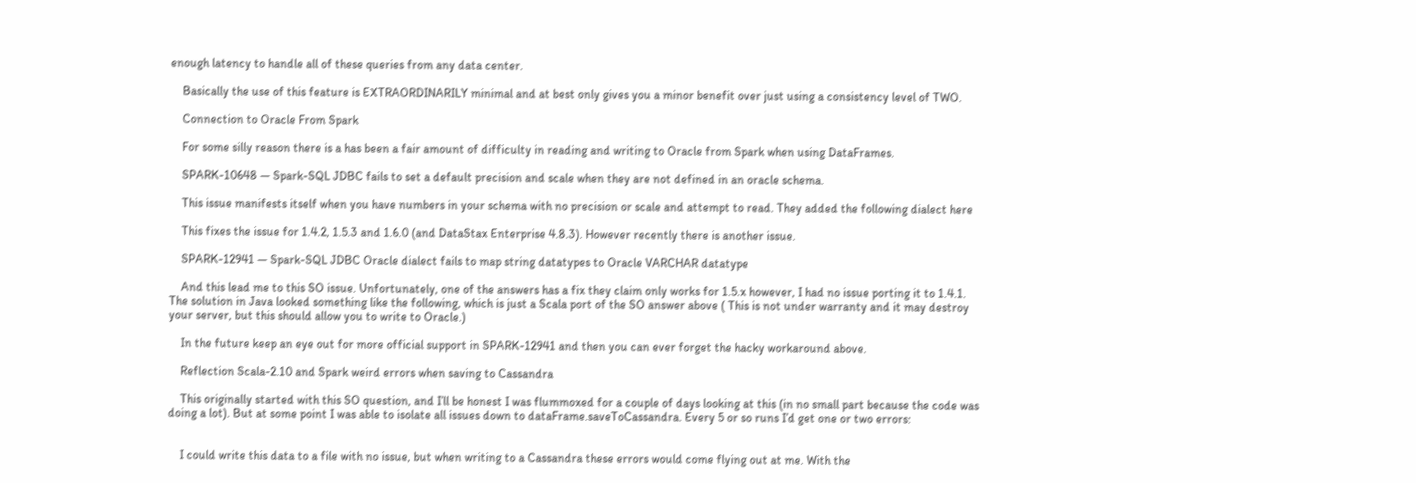enough latency to handle all of these queries from any data center.

    Basically the use of this feature is EXTRAORDINARILY minimal and at best only gives you a minor benefit over just using a consistency level of TWO.

    Connection to Oracle From Spark

    For some silly reason there is a has been a fair amount of difficulty in reading and writing to Oracle from Spark when using DataFrames.

    SPARK-10648 — Spark-SQL JDBC fails to set a default precision and scale when they are not defined in an oracle schema.

    This issue manifests itself when you have numbers in your schema with no precision or scale and attempt to read. They added the following dialect here

    This fixes the issue for 1.4.2, 1.5.3 and 1.6.0 (and DataStax Enterprise 4.8.3). However recently there is another issue.

    SPARK-12941 — Spark-SQL JDBC Oracle dialect fails to map string datatypes to Oracle VARCHAR datatype

    And this lead me to this SO issue. Unfortunately, one of the answers has a fix they claim only works for 1.5.x however, I had no issue porting it to 1.4.1. The solution in Java looked something like the following, which is just a Scala port of the SO answer above ( This is not under warranty and it may destroy your server, but this should allow you to write to Oracle.)

    In the future keep an eye out for more official support in SPARK-12941 and then you can ever forget the hacky workaround above.

    Reflection Scala-2.10 and Spark weird errors when saving to Cassandra

    This originally started with this SO question, and I’ll be honest I was flummoxed for a couple of days looking at this (in no small part because the code was doing a lot). But at some point I was able to isolate all issues down to dataFrame.saveToCassandra. Every 5 or so runs I’d get one or two errors:


    I could write this data to a file with no issue, but when writing to a Cassandra these errors would come flying out at me. With the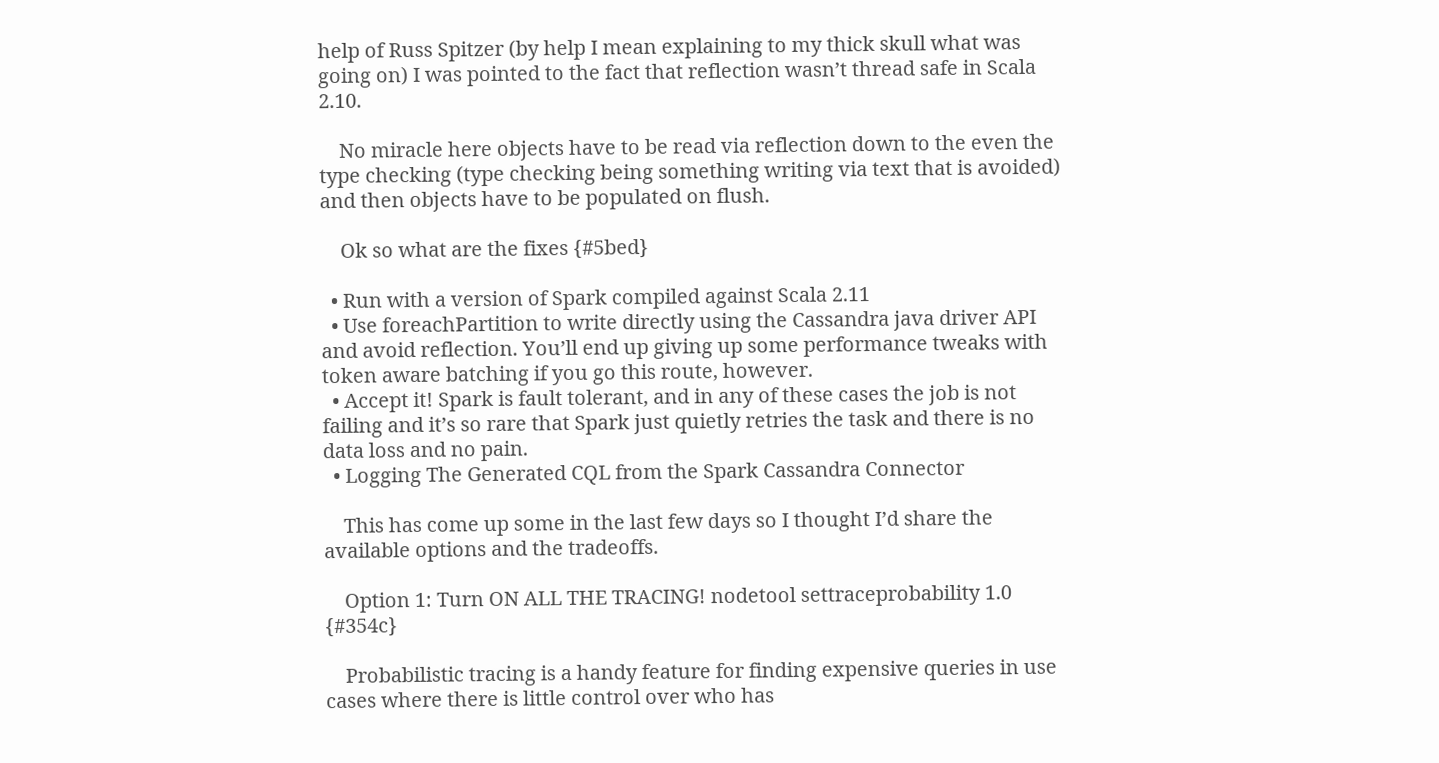help of Russ Spitzer (by help I mean explaining to my thick skull what was going on) I was pointed to the fact that reflection wasn’t thread safe in Scala 2.10.

    No miracle here objects have to be read via reflection down to the even the type checking (type checking being something writing via text that is avoided) and then objects have to be populated on flush.

    Ok so what are the fixes {#5bed}

  • Run with a version of Spark compiled against Scala 2.11
  • Use foreachPartition to write directly using the Cassandra java driver API and avoid reflection. You’ll end up giving up some performance tweaks with token aware batching if you go this route, however.
  • Accept it! Spark is fault tolerant, and in any of these cases the job is not failing and it’s so rare that Spark just quietly retries the task and there is no data loss and no pain.
  • Logging The Generated CQL from the Spark Cassandra Connector

    This has come up some in the last few days so I thought I’d share the available options and the tradeoffs.

    Option 1: Turn ON ALL THE TRACING! nodetool settraceprobability 1.0 {#354c}

    Probabilistic tracing is a handy feature for finding expensive queries in use cases where there is little control over who has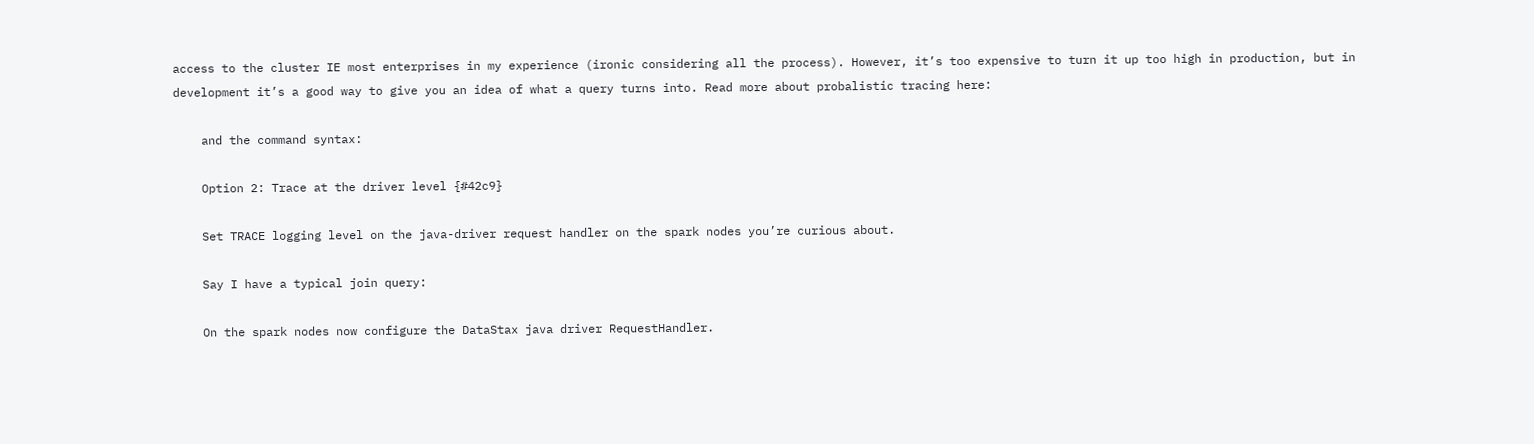access to the cluster IE most enterprises in my experience (ironic considering all the process). However, it’s too expensive to turn it up too high in production, but in development it’s a good way to give you an idea of what a query turns into. Read more about probalistic tracing here:

    and the command syntax:

    Option 2: Trace at the driver level {#42c9}

    Set TRACE logging level on the java-driver request handler on the spark nodes you’re curious about.

    Say I have a typical join query:

    On the spark nodes now configure the DataStax java driver RequestHandler.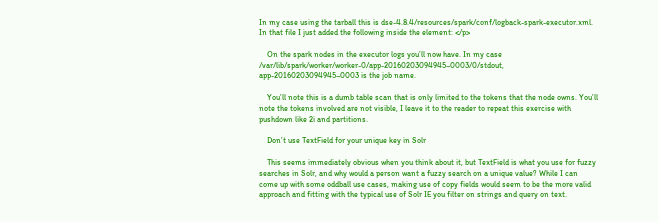In my case using the tarball this is dse-4.8.4/resources/spark/conf/logback-spark-executor.xml. In that file I just added the following inside the element: </p>

    On the spark nodes in the executor logs you’ll now have. In my case /var/lib/spark/worker/worker-0/app-20160203094945–0003/0/stdout, app-20160203094945–0003 is the job name.

    You’ll note this is a dumb table scan that is only limited to the tokens that the node owns. You’ll note the tokens involved are not visible, I leave it to the reader to repeat this exercise with pushdown like 2i and partitions.

    Don’t use TextField for your unique key in Solr

    This seems immediately obvious when you think about it, but TextField is what you use for fuzzy searches in Solr, and why would a person want a fuzzy search on a unique value? While I can come up with some oddball use cases, making use of copy fields would seem to be the more valid approach and fitting with the typical use of Solr IE you filter on strings and query on text.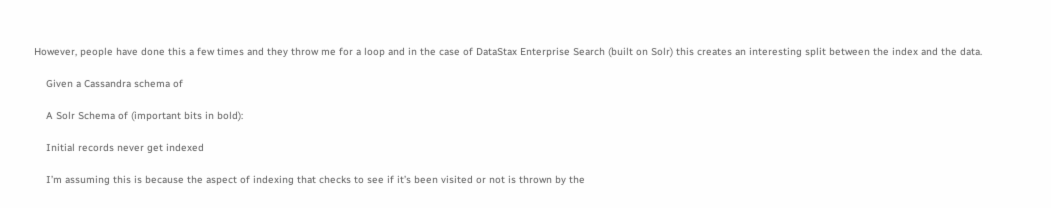However, people have done this a few times and they throw me for a loop and in the case of DataStax Enterprise Search (built on Solr) this creates an interesting split between the index and the data.

    Given a Cassandra schema of

    A Solr Schema of (important bits in bold):

    Initial records never get indexed

    I’m assuming this is because the aspect of indexing that checks to see if it’s been visited or not is thrown by the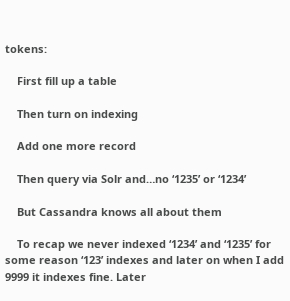tokens:

    First fill up a table

    Then turn on indexing

    Add one more record

    Then query via Solr and…no ‘1235’ or ‘1234’

    But Cassandra knows all about them

    To recap we never indexed ‘1234’ and ‘1235’ for some reason ‘123’ indexes and later on when I add 9999 it indexes fine. Later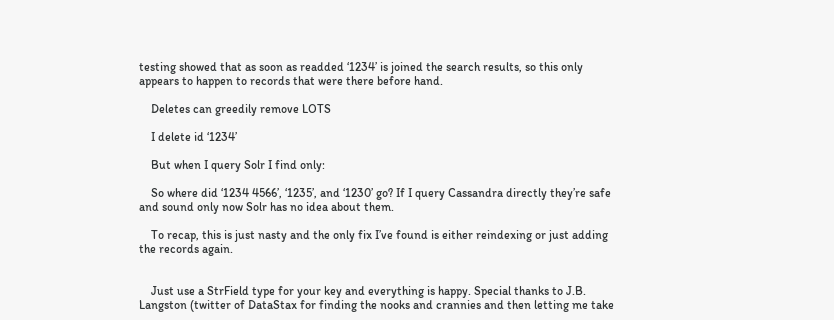testing showed that as soon as readded ‘1234’ is joined the search results, so this only appears to happen to records that were there before hand.

    Deletes can greedily remove LOTS

    I delete id ‘1234’

    But when I query Solr I find only:

    So where did ‘1234 4566’, ‘1235’, and ‘1230’ go? If I query Cassandra directly they’re safe and sound only now Solr has no idea about them.

    To recap, this is just nasty and the only fix I’ve found is either reindexing or just adding the records again.


    Just use a StrField type for your key and everything is happy. Special thanks to J.B. Langston (twitter of DataStax for finding the nooks and crannies and then letting me take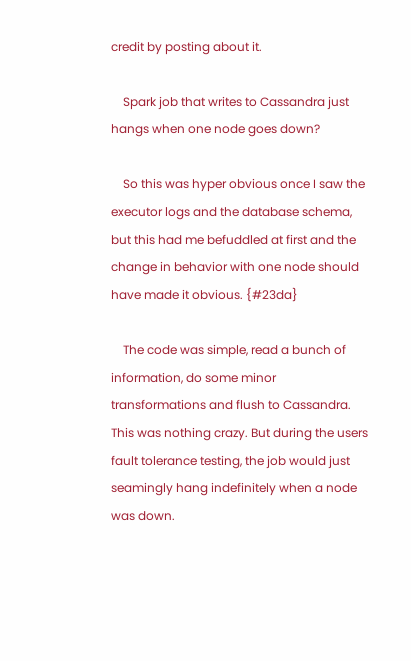credit by posting about it.

    Spark job that writes to Cassandra just hangs when one node goes down?

    So this was hyper obvious once I saw the executor logs and the database schema, but this had me befuddled at first and the change in behavior with one node should have made it obvious. {#23da}

    The code was simple, read a bunch of information, do some minor transformations and flush to Cassandra. This was nothing crazy. But during the users fault tolerance testing, the job would just seamingly hang indefinitely when a node was down.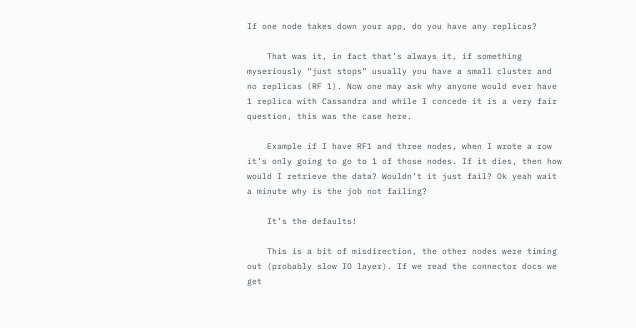If one node takes down your app, do you have any replicas?

    That was it, in fact that’s always it, if something myseriously “just stops” usually you have a small cluster and no replicas (RF 1). Now one may ask why anyone would ever have 1 replica with Cassandra and while I concede it is a very fair question, this was the case here.

    Example if I have RF1 and three nodes, when I wrote a row it’s only going to go to 1 of those nodes. If it dies, then how would I retrieve the data? Wouldn’t it just fail? Ok yeah wait a minute why is the job not failing?

    It’s the defaults!

    This is a bit of misdirection, the other nodes were timing out (probably slow IO layer). If we read the connector docs we get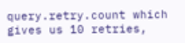query.retry.count which gives us 10 retries,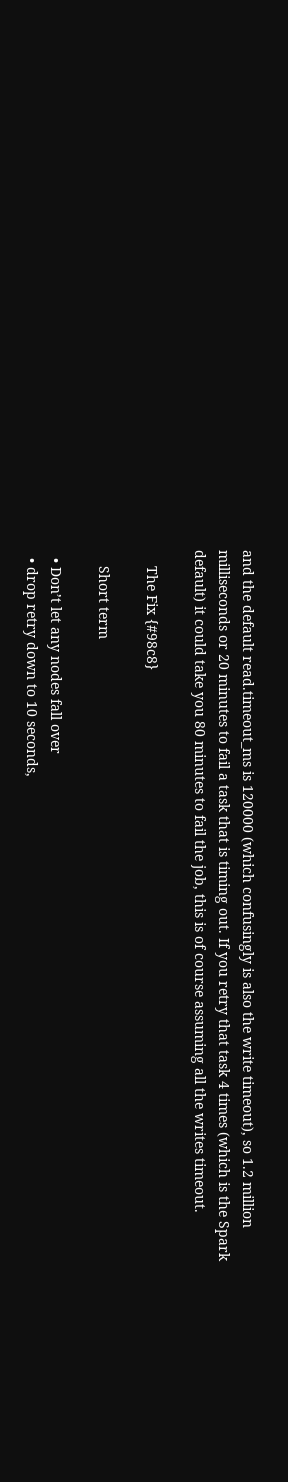and the default read.timeout_ms is 120000 (which confusingly is also the write timeout), so 1.2 million milliseconds or 20 minutes to fail a task that is timing out. If you retry that task 4 times (which is the Spark default) it could take you 80 minutes to fail the job, this is of course assuming all the writes timeout.

    The Fix {#98c8}

    Short term

  • Don’t let any nodes fall over
  • drop retry down to 10 seconds,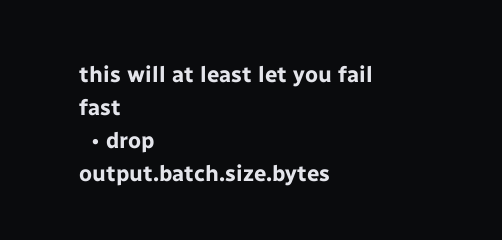this will at least let you fail fast
  • drop output.batch.size.bytes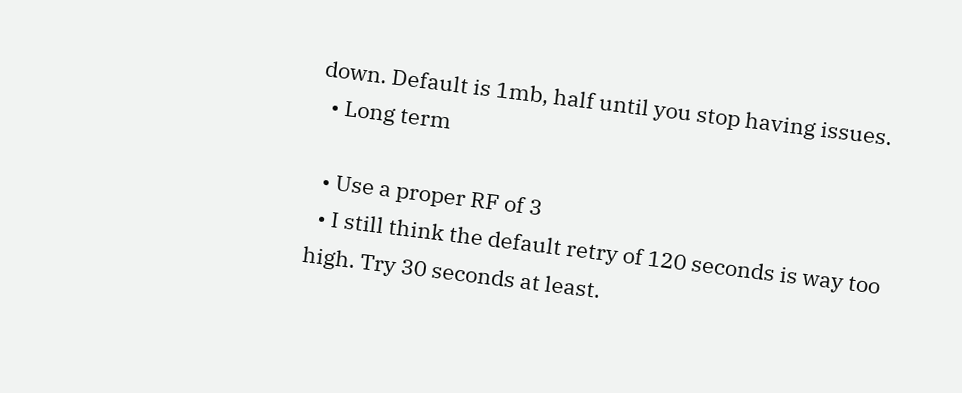down. Default is 1mb, half until you stop having issues.
  • Long term

  • Use a proper RF of 3
  • I still think the default retry of 120 seconds is way too high. Try 30 seconds at least.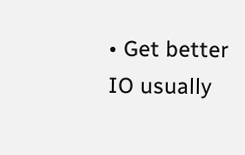• Get better IO usually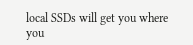local SSDs will get you where you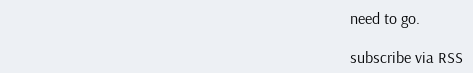need to go.

subscribe via RSS